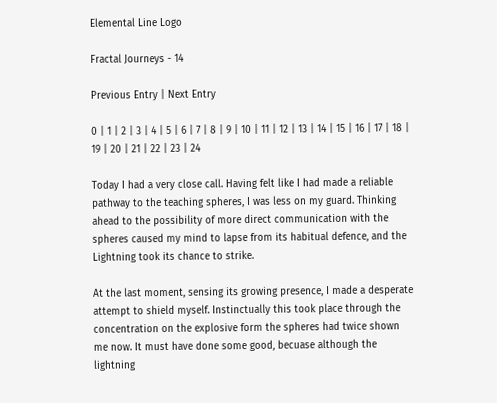Elemental Line Logo

Fractal Journeys - 14

Previous Entry | Next Entry

0 | 1 | 2 | 3 | 4 | 5 | 6 | 7 | 8 | 9 | 10 | 11 | 12 | 13 | 14 | 15 | 16 | 17 | 18 | 19 | 20 | 21 | 22 | 23 | 24

Today I had a very close call. Having felt like I had made a reliable pathway to the teaching spheres, I was less on my guard. Thinking ahead to the possibility of more direct communication with the spheres caused my mind to lapse from its habitual defence, and the Lightning took its chance to strike.

At the last moment, sensing its growing presence, I made a desperate attempt to shield myself. Instinctually this took place through the concentration on the explosive form the spheres had twice shown me now. It must have done some good, becuase although the lightning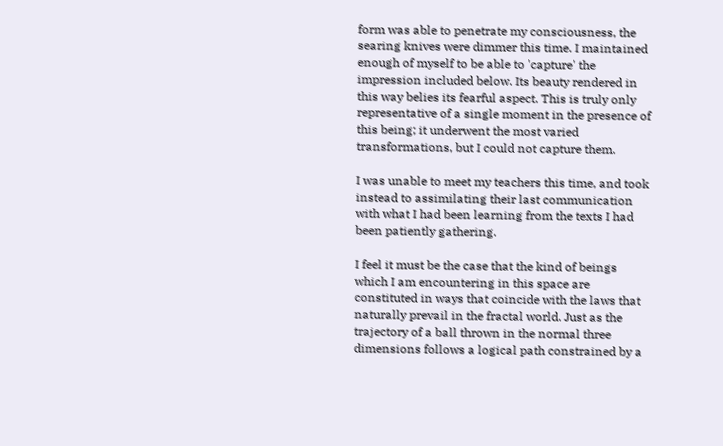form was able to penetrate my consciousness, the searing knives were dimmer this time. I maintained enough of myself to be able to 'capture' the impression included below. Its beauty rendered in this way belies its fearful aspect. This is truly only representative of a single moment in the presence of this being; it underwent the most varied transformations, but I could not capture them.

I was unable to meet my teachers this time, and took instead to assimilating their last communication with what I had been learning from the texts I had been patiently gathering.

I feel it must be the case that the kind of beings which I am encountering in this space are constituted in ways that coincide with the laws that naturally prevail in the fractal world. Just as the trajectory of a ball thrown in the normal three dimensions follows a logical path constrained by a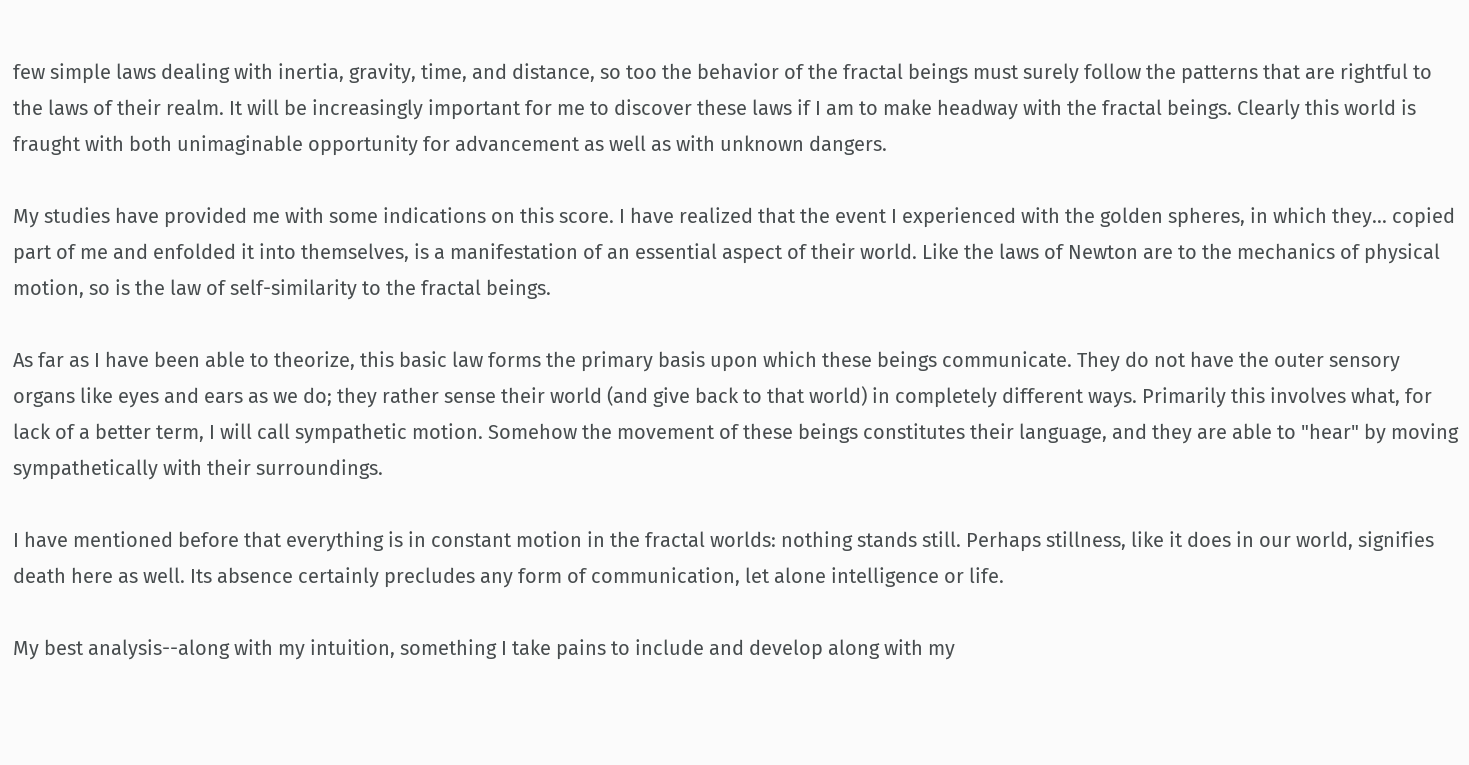few simple laws dealing with inertia, gravity, time, and distance, so too the behavior of the fractal beings must surely follow the patterns that are rightful to the laws of their realm. It will be increasingly important for me to discover these laws if I am to make headway with the fractal beings. Clearly this world is fraught with both unimaginable opportunity for advancement as well as with unknown dangers.

My studies have provided me with some indications on this score. I have realized that the event I experienced with the golden spheres, in which they... copied part of me and enfolded it into themselves, is a manifestation of an essential aspect of their world. Like the laws of Newton are to the mechanics of physical motion, so is the law of self-similarity to the fractal beings.

As far as I have been able to theorize, this basic law forms the primary basis upon which these beings communicate. They do not have the outer sensory organs like eyes and ears as we do; they rather sense their world (and give back to that world) in completely different ways. Primarily this involves what, for lack of a better term, I will call sympathetic motion. Somehow the movement of these beings constitutes their language, and they are able to "hear" by moving sympathetically with their surroundings.

I have mentioned before that everything is in constant motion in the fractal worlds: nothing stands still. Perhaps stillness, like it does in our world, signifies death here as well. Its absence certainly precludes any form of communication, let alone intelligence or life.

My best analysis--along with my intuition, something I take pains to include and develop along with my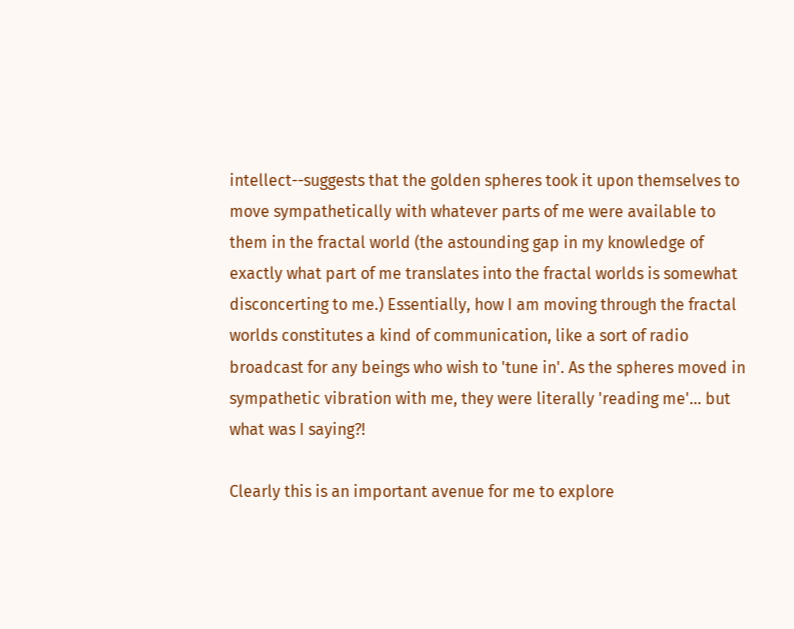intellect--suggests that the golden spheres took it upon themselves to move sympathetically with whatever parts of me were available to them in the fractal world (the astounding gap in my knowledge of exactly what part of me translates into the fractal worlds is somewhat disconcerting to me.) Essentially, how I am moving through the fractal worlds constitutes a kind of communication, like a sort of radio broadcast for any beings who wish to 'tune in'. As the spheres moved in sympathetic vibration with me, they were literally 'reading me'... but what was I saying?!

Clearly this is an important avenue for me to explore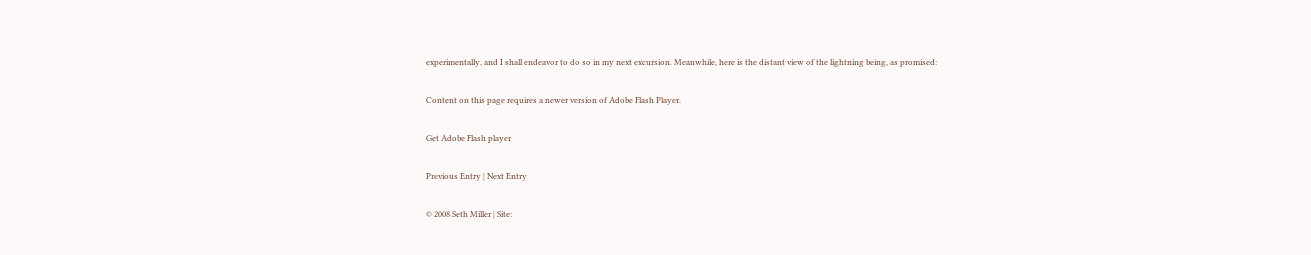experimentally, and I shall endeavor to do so in my next excursion. Meanwhile, here is the distant view of the lightning being, as promised:

Content on this page requires a newer version of Adobe Flash Player.

Get Adobe Flash player

Previous Entry | Next Entry

© 2008 Seth Miller | Site: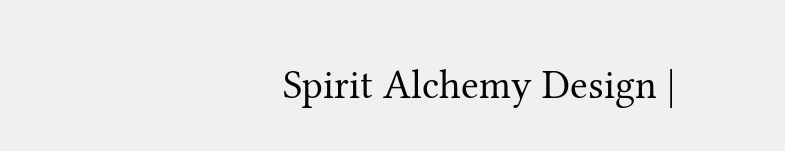Spirit Alchemy Design |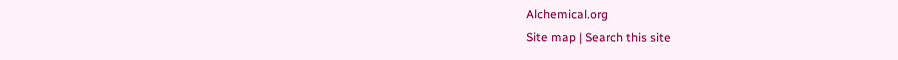Alchemical.org
Site map | Search this site